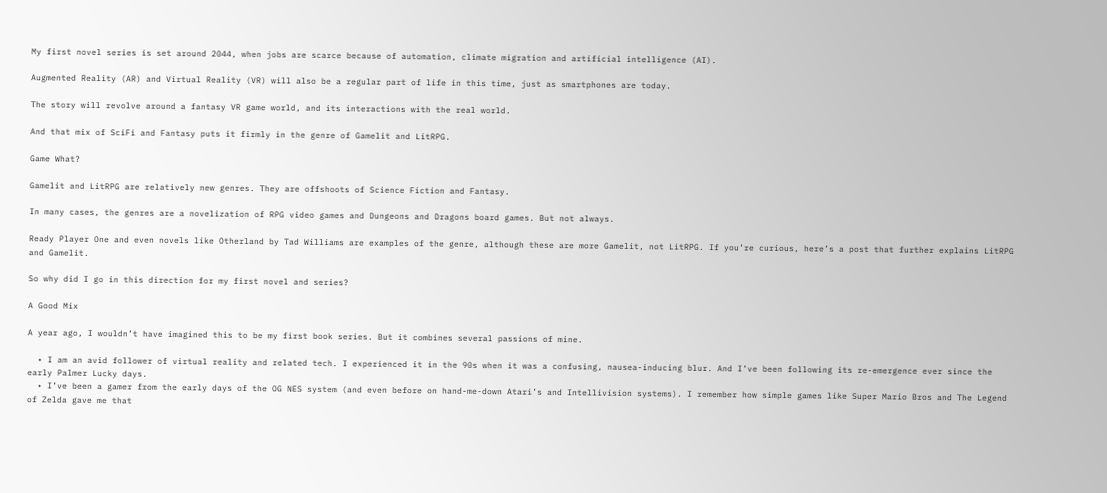My first novel series is set around 2044, when jobs are scarce because of automation, climate migration and artificial intelligence (AI).

Augmented Reality (AR) and Virtual Reality (VR) will also be a regular part of life in this time, just as smartphones are today.

The story will revolve around a fantasy VR game world, and its interactions with the real world.

And that mix of SciFi and Fantasy puts it firmly in the genre of Gamelit and LitRPG.

Game What?

Gamelit and LitRPG are relatively new genres. They are offshoots of Science Fiction and Fantasy.

In many cases, the genres are a novelization of RPG video games and Dungeons and Dragons board games. But not always.

Ready Player One and even novels like Otherland by Tad Williams are examples of the genre, although these are more Gamelit, not LitRPG. If you’re curious, here’s a post that further explains LitRPG and Gamelit.

So why did I go in this direction for my first novel and series?

A Good Mix

A year ago, I wouldn’t have imagined this to be my first book series. But it combines several passions of mine.

  • I am an avid follower of virtual reality and related tech. I experienced it in the 90s when it was a confusing, nausea-inducing blur. And I’ve been following its re-emergence ever since the early Palmer Lucky days.
  • I’ve been a gamer from the early days of the OG NES system (and even before on hand-me-down Atari’s and Intellivision systems). I remember how simple games like Super Mario Bros and The Legend of Zelda gave me that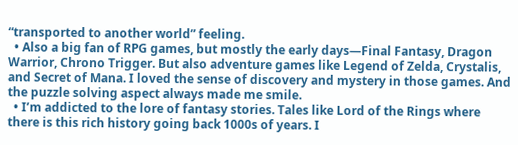“transported to another world” feeling.
  • Also a big fan of RPG games, but mostly the early days—Final Fantasy, Dragon Warrior, Chrono Trigger. But also adventure games like Legend of Zelda, Crystalis, and Secret of Mana. I loved the sense of discovery and mystery in those games. And the puzzle solving aspect always made me smile.
  • I’m addicted to the lore of fantasy stories. Tales like Lord of the Rings where there is this rich history going back 1000s of years. I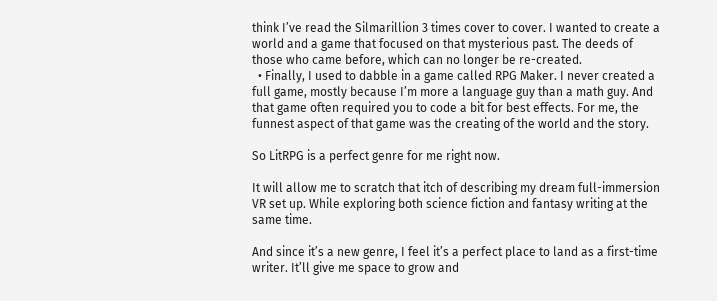think I’ve read the Silmarillion 3 times cover to cover. I wanted to create a world and a game that focused on that mysterious past. The deeds of those who came before, which can no longer be re-created.
  • Finally, I used to dabble in a game called RPG Maker. I never created a full game, mostly because I’m more a language guy than a math guy. And that game often required you to code a bit for best effects. For me, the funnest aspect of that game was the creating of the world and the story.

So LitRPG is a perfect genre for me right now.

It will allow me to scratch that itch of describing my dream full-immersion VR set up. While exploring both science fiction and fantasy writing at the same time.

And since it’s a new genre, I feel it’s a perfect place to land as a first-time writer. It’ll give me space to grow and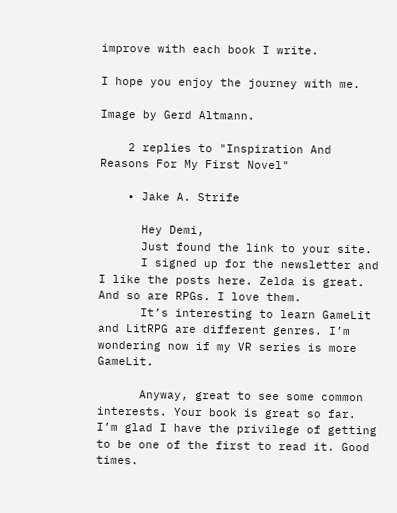improve with each book I write.

I hope you enjoy the journey with me.

Image by Gerd Altmann.

    2 replies to "Inspiration And Reasons For My First Novel"

    • Jake A. Strife

      Hey Demi,
      Just found the link to your site.
      I signed up for the newsletter and I like the posts here. Zelda is great. And so are RPGs. I love them.
      It’s interesting to learn GameLit and LitRPG are different genres. I’m wondering now if my VR series is more GameLit.

      Anyway, great to see some common interests. Your book is great so far. I’m glad I have the privilege of getting to be one of the first to read it. Good times.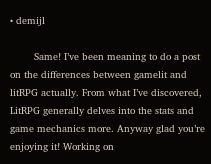• demijl

        Same! I’ve been meaning to do a post on the differences between gamelit and litRPG actually. From what I’ve discovered, LitRPG generally delves into the stats and game mechanics more. Anyway glad you’re enjoying it! Working on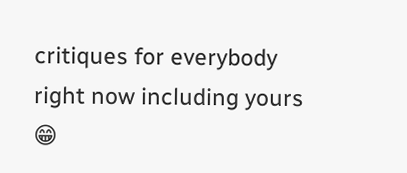critiques for everybody right now including yours 😁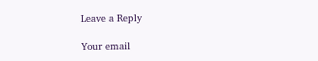Leave a Reply

Your email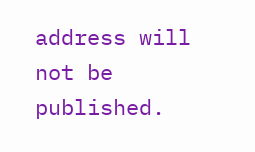address will not be published.